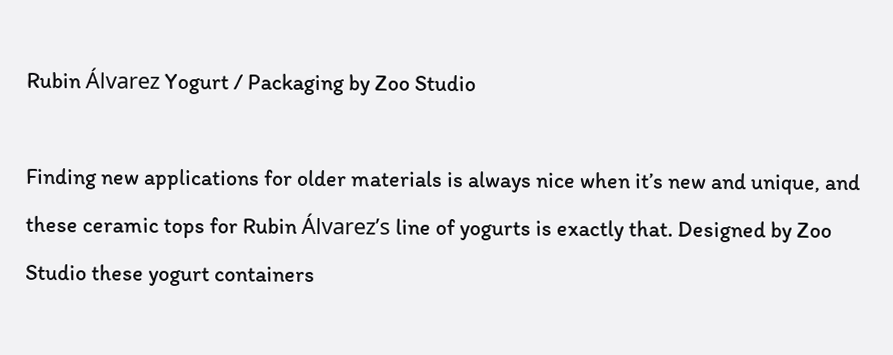Rubin Álvarez Yogurt / Packaging by Zoo Studio

Finding new applications for older materials is always nice when it’s new and unique, and these ceramic tops for Rubin Álvarez’s line of yogurts is exactly that. Designed by Zoo Studio these yogurt containers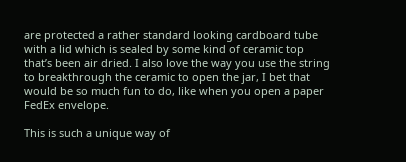are protected a rather standard looking cardboard tube with a lid which is sealed by some kind of ceramic top that’s been air dried. I also love the way you use the string to breakthrough the ceramic to open the jar, I bet that would be so much fun to do, like when you open a paper FedEx envelope.

This is such a unique way of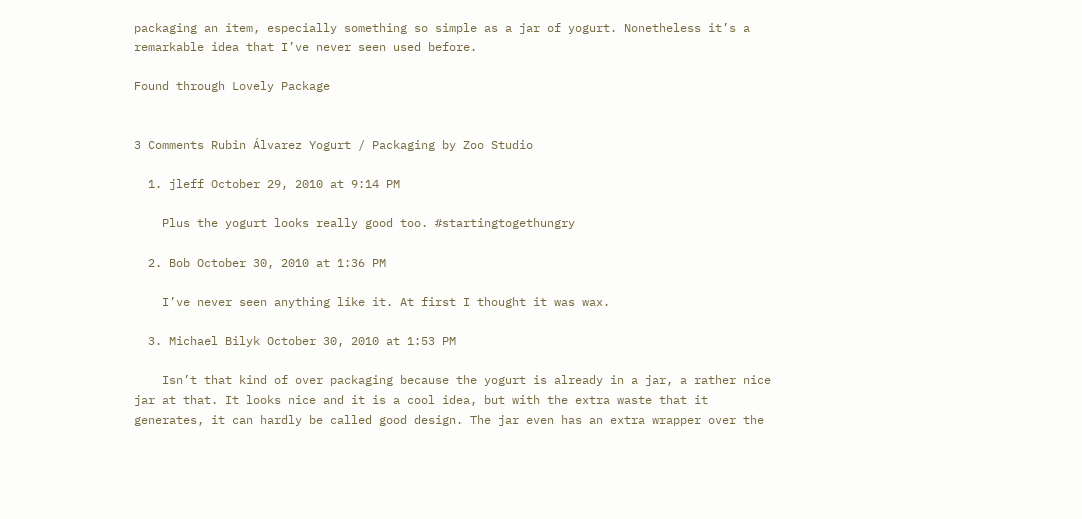packaging an item, especially something so simple as a jar of yogurt. Nonetheless it’s a remarkable idea that I’ve never seen used before.

Found through Lovely Package


3 Comments Rubin Álvarez Yogurt / Packaging by Zoo Studio

  1. jleff October 29, 2010 at 9:14 PM

    Plus the yogurt looks really good too. #startingtogethungry

  2. Bob October 30, 2010 at 1:36 PM

    I’ve never seen anything like it. At first I thought it was wax.

  3. Michael Bilyk October 30, 2010 at 1:53 PM

    Isn’t that kind of over packaging because the yogurt is already in a jar, a rather nice jar at that. It looks nice and it is a cool idea, but with the extra waste that it generates, it can hardly be called good design. The jar even has an extra wrapper over the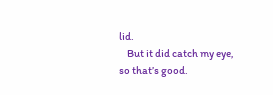lid.
    But it did catch my eye, so that’s good.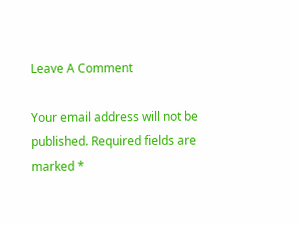Leave A Comment

Your email address will not be published. Required fields are marked *